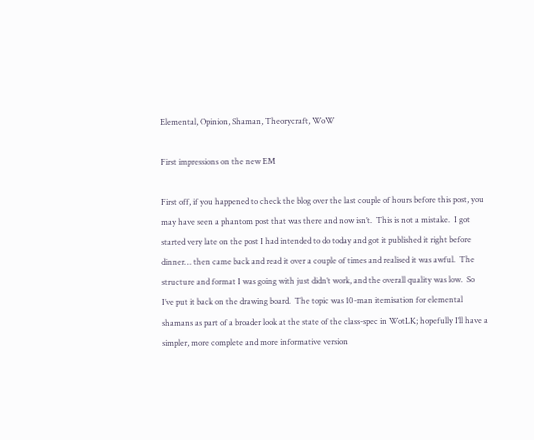Elemental, Opinion, Shaman, Theorycraft, WoW

First impressions on the new EM

First off, if you happened to check the blog over the last couple of hours before this post, you may have seen a phantom post that was there and now isn’t.  This is not a mistake.  I got started very late on the post I had intended to do today and got it published it right before dinner… then came back and read it over a couple of times and realised it was awful.  The structure and format I was going with just didn’t work, and the overall quality was low.  So I’ve put it back on the drawing board.  The topic was 10-man itemisation for elemental shamans as part of a broader look at the state of the class-spec in WotLK; hopefully I’ll have a simpler, more complete and more informative version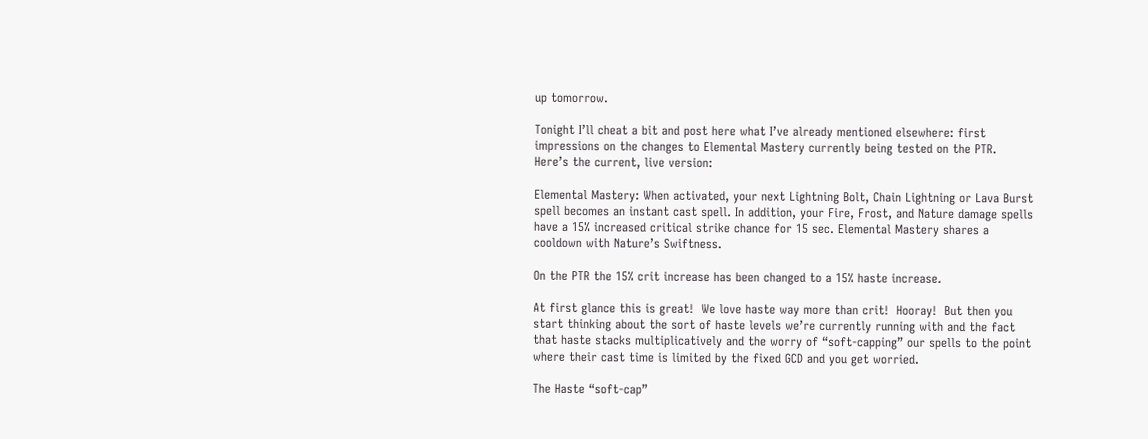up tomorrow.

Tonight I’ll cheat a bit and post here what I’ve already mentioned elsewhere: first impressions on the changes to Elemental Mastery currently being tested on the PTR.  Here’s the current, live version:

Elemental Mastery: When activated, your next Lightning Bolt, Chain Lightning or Lava Burst spell becomes an instant cast spell. In addition, your Fire, Frost, and Nature damage spells have a 15% increased critical strike chance for 15 sec. Elemental Mastery shares a cooldown with Nature’s Swiftness.

On the PTR the 15% crit increase has been changed to a 15% haste increase.

At first glance this is great!  We love haste way more than crit!  Hooray!  But then you start thinking about the sort of haste levels we’re currently running with and the fact that haste stacks multiplicatively and the worry of “soft-capping” our spells to the point where their cast time is limited by the fixed GCD and you get worried.

The Haste “soft-cap”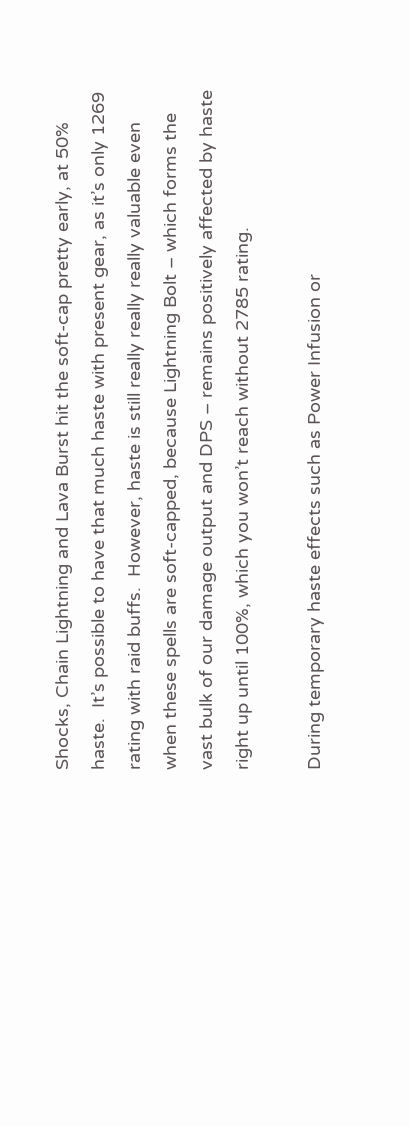Shocks, Chain Lightning and Lava Burst hit the soft-cap pretty early, at 50% haste.  It’s possible to have that much haste with present gear, as it’s only 1269 rating with raid buffs.  However, haste is still really really really valuable even when these spells are soft-capped, because Lightning Bolt – which forms the vast bulk of our damage output and DPS – remains positively affected by haste right up until 100%, which you won’t reach without 2785 rating.

During temporary haste effects such as Power Infusion or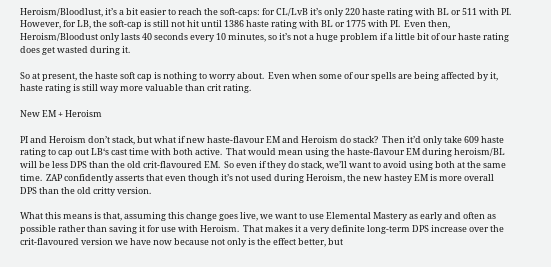Heroism/Bloodlust, it’s a bit easier to reach the soft-caps: for CL/LvB it’s only 220 haste rating with BL or 511 with PI.  However, for LB, the soft-cap is still not hit until 1386 haste rating with BL or 1775 with PI.  Even then, Heroism/Bloodust only lasts 40 seconds every 10 minutes, so it’s not a huge problem if a little bit of our haste rating does get wasted during it.

So at present, the haste soft cap is nothing to worry about.  Even when some of our spells are being affected by it, haste rating is still way more valuable than crit rating.

New EM + Heroism

PI and Heroism don’t stack, but what if new haste-flavour EM and Heroism do stack?  Then it’d only take 609 haste rating to cap out LB‘s cast time with both active.  That would mean using the haste-flavour EM during heroism/BL will be less DPS than the old crit-flavoured EM.  So even if they do stack, we’ll want to avoid using both at the same time.  ZAP confidently asserts that even though it’s not used during Heroism, the new hastey EM is more overall DPS than the old critty version.

What this means is that, assuming this change goes live, we want to use Elemental Mastery as early and often as possible rather than saving it for use with Heroism.  That makes it a very definite long-term DPS increase over the crit-flavoured version we have now because not only is the effect better, but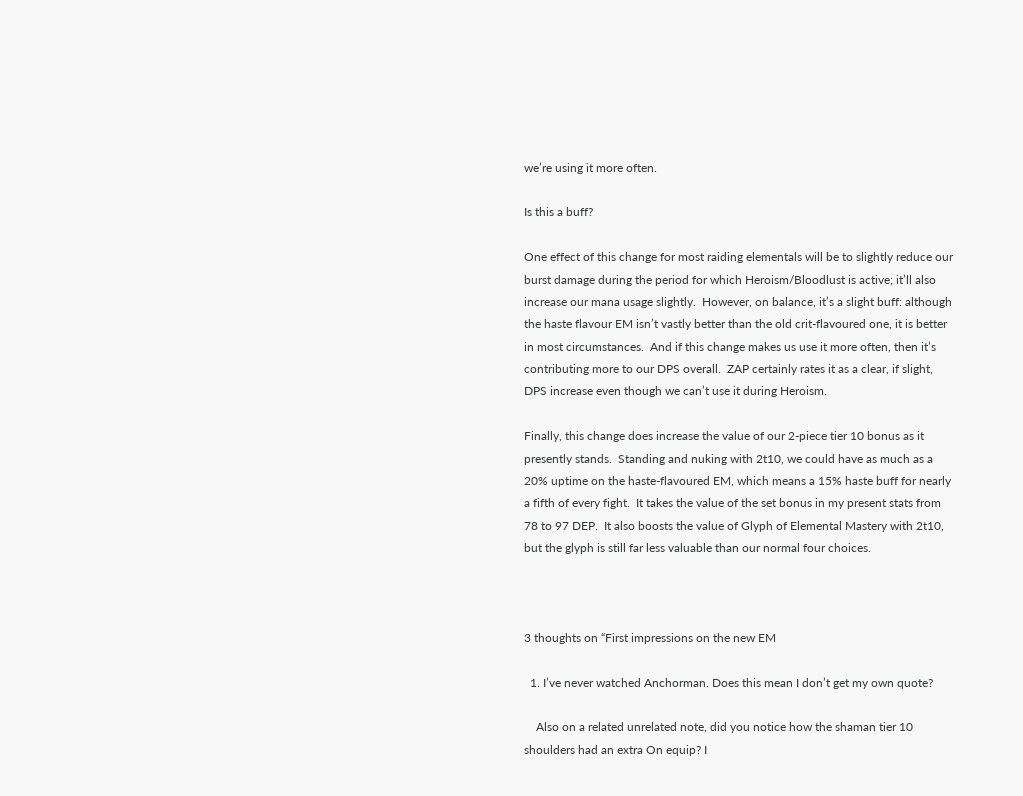we’re using it more often.

Is this a buff?

One effect of this change for most raiding elementals will be to slightly reduce our burst damage during the period for which Heroism/Bloodlust is active; it’ll also increase our mana usage slightly.  However, on balance, it’s a slight buff: although the haste flavour EM isn’t vastly better than the old crit-flavoured one, it is better in most circumstances.  And if this change makes us use it more often, then it’s contributing more to our DPS overall.  ZAP certainly rates it as a clear, if slight, DPS increase even though we can’t use it during Heroism.

Finally, this change does increase the value of our 2-piece tier 10 bonus as it presently stands.  Standing and nuking with 2t10, we could have as much as a 20% uptime on the haste-flavoured EM, which means a 15% haste buff for nearly a fifth of every fight.  It takes the value of the set bonus in my present stats from 78 to 97 DEP.  It also boosts the value of Glyph of Elemental Mastery with 2t10, but the glyph is still far less valuable than our normal four choices.



3 thoughts on “First impressions on the new EM

  1. I’ve never watched Anchorman. Does this mean I don’t get my own quote?

    Also on a related unrelated note, did you notice how the shaman tier 10 shoulders had an extra On equip? I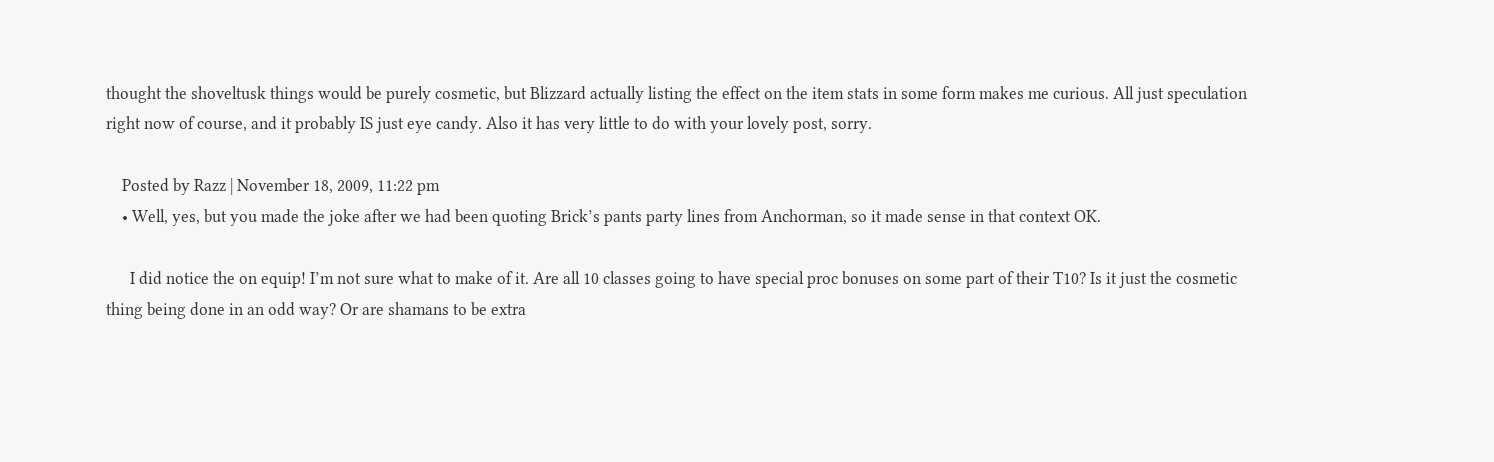thought the shoveltusk things would be purely cosmetic, but Blizzard actually listing the effect on the item stats in some form makes me curious. All just speculation right now of course, and it probably IS just eye candy. Also it has very little to do with your lovely post, sorry.

    Posted by Razz | November 18, 2009, 11:22 pm
    • Well, yes, but you made the joke after we had been quoting Brick’s pants party lines from Anchorman, so it made sense in that context OK.

      I did notice the on equip! I’m not sure what to make of it. Are all 10 classes going to have special proc bonuses on some part of their T10? Is it just the cosmetic thing being done in an odd way? Or are shamans to be extra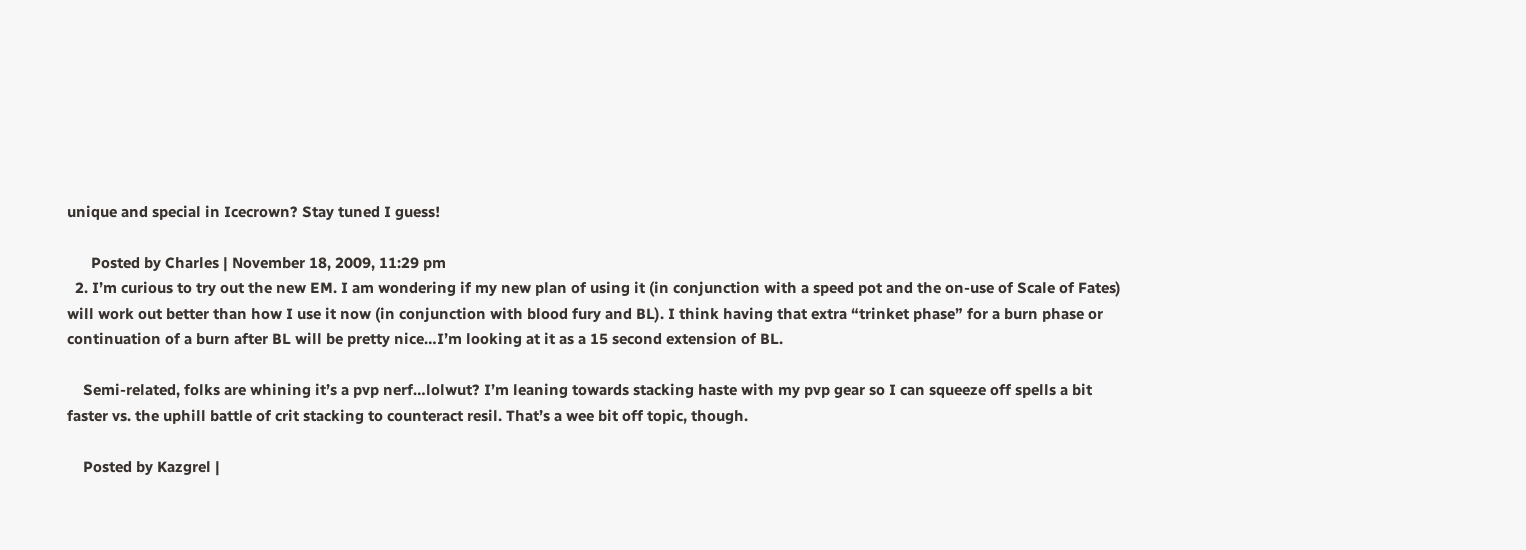unique and special in Icecrown? Stay tuned I guess!

      Posted by Charles | November 18, 2009, 11:29 pm
  2. I’m curious to try out the new EM. I am wondering if my new plan of using it (in conjunction with a speed pot and the on-use of Scale of Fates) will work out better than how I use it now (in conjunction with blood fury and BL). I think having that extra “trinket phase” for a burn phase or continuation of a burn after BL will be pretty nice…I’m looking at it as a 15 second extension of BL.

    Semi-related, folks are whining it’s a pvp nerf…lolwut? I’m leaning towards stacking haste with my pvp gear so I can squeeze off spells a bit faster vs. the uphill battle of crit stacking to counteract resil. That’s a wee bit off topic, though.

    Posted by Kazgrel |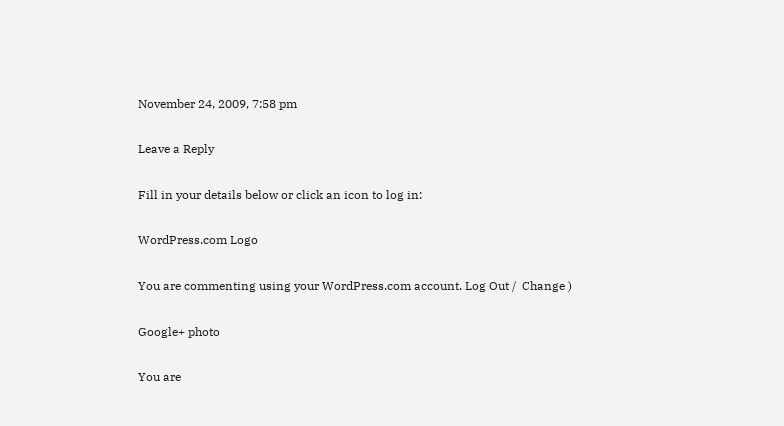November 24, 2009, 7:58 pm

Leave a Reply

Fill in your details below or click an icon to log in:

WordPress.com Logo

You are commenting using your WordPress.com account. Log Out /  Change )

Google+ photo

You are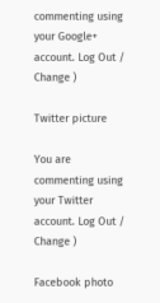commenting using your Google+ account. Log Out /  Change )

Twitter picture

You are commenting using your Twitter account. Log Out /  Change )

Facebook photo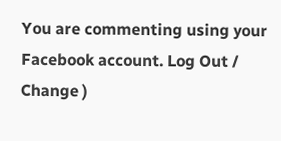You are commenting using your Facebook account. Log Out /  Change )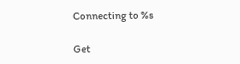Connecting to %s

Get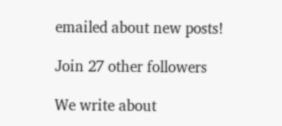emailed about new posts!

Join 27 other followers

We write about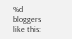%d bloggers like this: